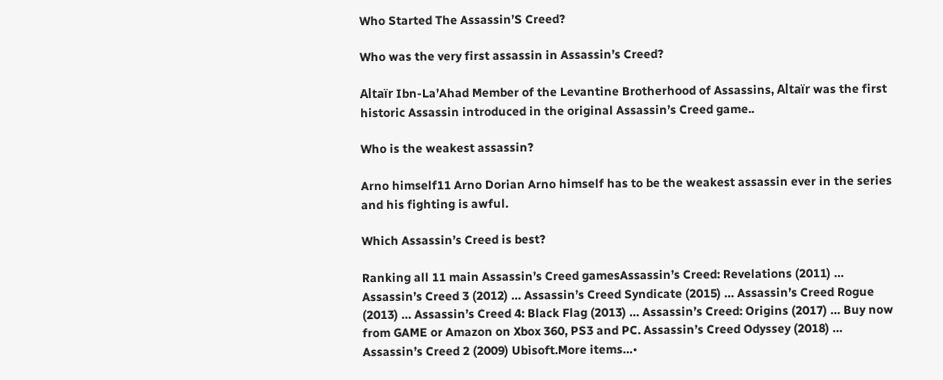Who Started The Assassin’S Creed?

Who was the very first assassin in Assassin’s Creed?

Altaïr Ibn-La’Ahad Member of the Levantine Brotherhood of Assassins, Altaïr was the first historic Assassin introduced in the original Assassin’s Creed game..

Who is the weakest assassin?

Arno himself11 Arno Dorian Arno himself has to be the weakest assassin ever in the series and his fighting is awful.

Which Assassin’s Creed is best?

Ranking all 11 main Assassin’s Creed gamesAssassin’s Creed: Revelations (2011) … Assassin’s Creed 3 (2012) … Assassin’s Creed Syndicate (2015) … Assassin’s Creed Rogue (2013) … Assassin’s Creed 4: Black Flag (2013) … Assassin’s Creed: Origins (2017) … Buy now from GAME or Amazon on Xbox 360, PS3 and PC. Assassin’s Creed Odyssey (2018) … Assassin’s Creed 2 (2009) Ubisoft.More items…•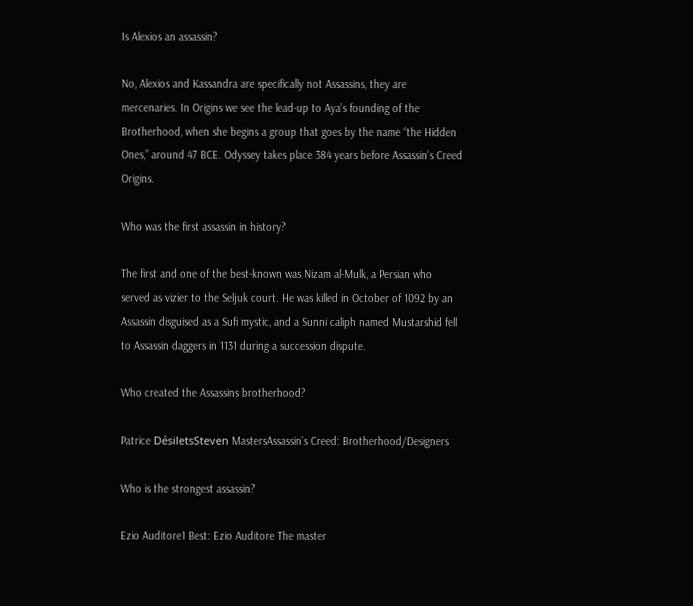Is Alexios an assassin?

No, Alexios and Kassandra are specifically not Assassins, they are mercenaries. In Origins we see the lead-up to Aya’s founding of the Brotherhood, when she begins a group that goes by the name “the Hidden Ones,” around 47 BCE. Odyssey takes place 384 years before Assassin’s Creed Origins.

Who was the first assassin in history?

The first and one of the best-known was Nizam al-Mulk, a Persian who served as vizier to the Seljuk court. He was killed in October of 1092 by an Assassin disguised as a Sufi mystic, and a Sunni caliph named Mustarshid fell to Assassin daggers in 1131 during a succession dispute.

Who created the Assassins brotherhood?

Patrice DésiletsSteven MastersAssassin’s Creed: Brotherhood/Designers

Who is the strongest assassin?

Ezio Auditore1 Best: Ezio Auditore The master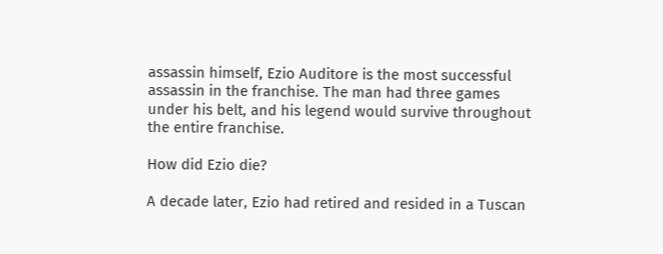assassin himself, Ezio Auditore is the most successful assassin in the franchise. The man had three games under his belt, and his legend would survive throughout the entire franchise.

How did Ezio die?

A decade later, Ezio had retired and resided in a Tuscan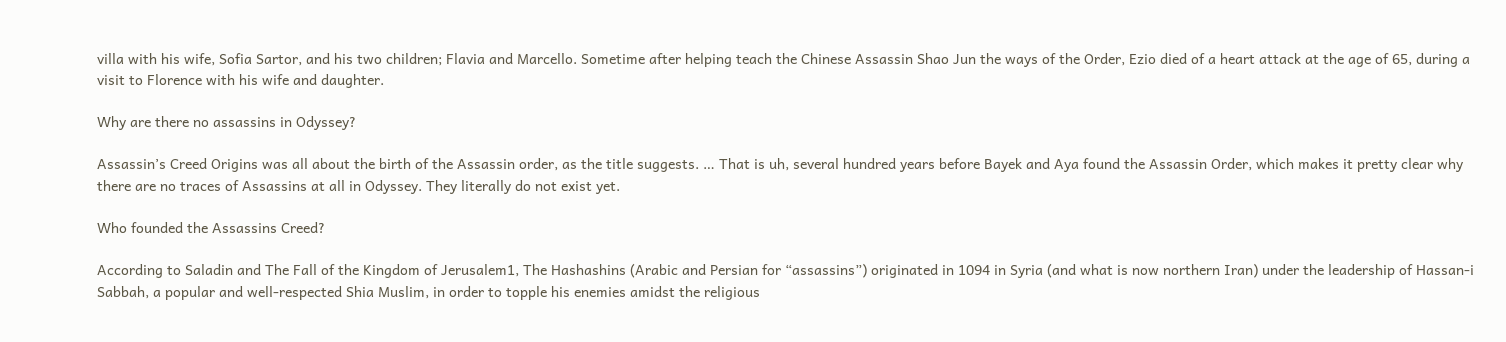villa with his wife, Sofia Sartor, and his two children; Flavia and Marcello. Sometime after helping teach the Chinese Assassin Shao Jun the ways of the Order, Ezio died of a heart attack at the age of 65, during a visit to Florence with his wife and daughter.

Why are there no assassins in Odyssey?

Assassin’s Creed Origins was all about the birth of the Assassin order, as the title suggests. … That is uh, several hundred years before Bayek and Aya found the Assassin Order, which makes it pretty clear why there are no traces of Assassins at all in Odyssey. They literally do not exist yet.

Who founded the Assassins Creed?

According to Saladin and The Fall of the Kingdom of Jerusalem1, The Hashashins (Arabic and Persian for “assassins”) originated in 1094 in Syria (and what is now northern Iran) under the leadership of Hassan-i Sabbah, a popular and well-respected Shia Muslim, in order to topple his enemies amidst the religious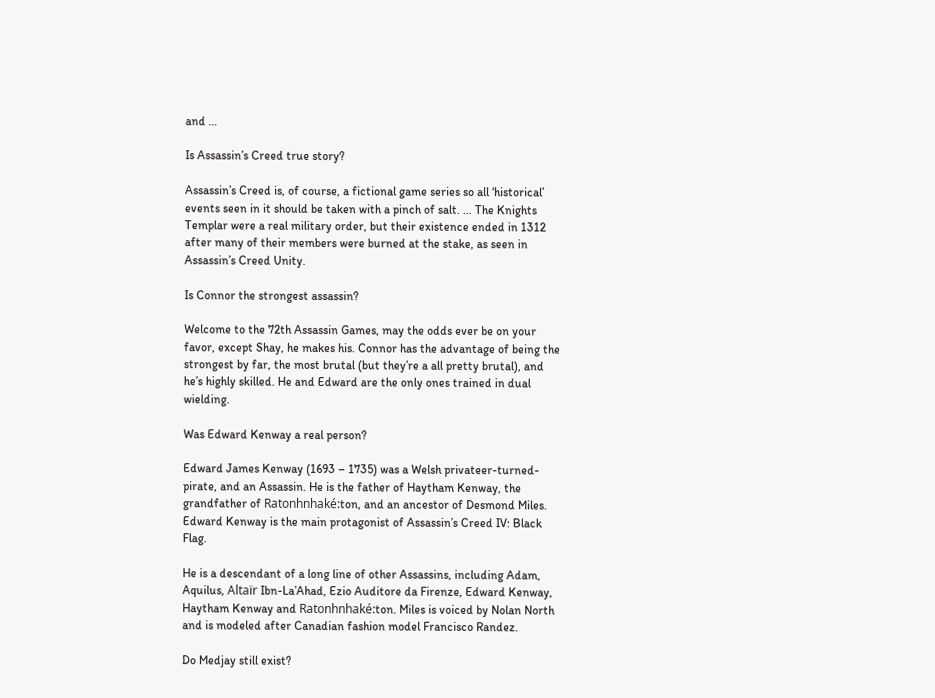and …

Is Assassin’s Creed true story?

Assassin’s Creed is, of course, a fictional game series so all ‘historical’ events seen in it should be taken with a pinch of salt. … The Knights Templar were a real military order, but their existence ended in 1312 after many of their members were burned at the stake, as seen in Assassin’s Creed Unity.

Is Connor the strongest assassin?

Welcome to the 72th Assassin Games, may the odds ever be on your favor, except Shay, he makes his. Connor has the advantage of being the strongest by far, the most brutal (but they’re a all pretty brutal), and he’s highly skilled. He and Edward are the only ones trained in dual wielding.

Was Edward Kenway a real person?

Edward James Kenway (1693 – 1735) was a Welsh privateer-turned-pirate, and an Assassin. He is the father of Haytham Kenway, the grandfather of Ratonhnhaké:ton, and an ancestor of Desmond Miles. Edward Kenway is the main protagonist of Assassin’s Creed IV: Black Flag.

He is a descendant of a long line of other Assassins, including Adam, Aquilus, Altaïr Ibn-La’Ahad, Ezio Auditore da Firenze, Edward Kenway, Haytham Kenway and Ratonhnhaké:ton. Miles is voiced by Nolan North and is modeled after Canadian fashion model Francisco Randez.

Do Medjay still exist?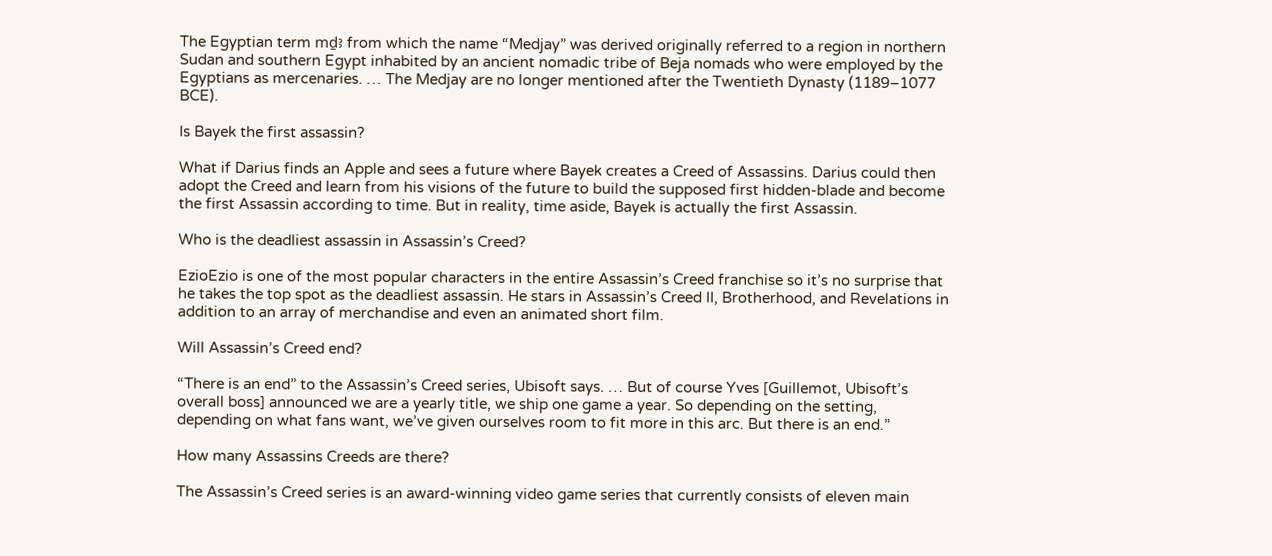The Egyptian term mḏꜣ from which the name “Medjay” was derived originally referred to a region in northern Sudan and southern Egypt inhabited by an ancient nomadic tribe of Beja nomads who were employed by the Egyptians as mercenaries. … The Medjay are no longer mentioned after the Twentieth Dynasty (1189–1077 BCE).

Is Bayek the first assassin?

What if Darius finds an Apple and sees a future where Bayek creates a Creed of Assassins. Darius could then adopt the Creed and learn from his visions of the future to build the supposed first hidden-blade and become the first Assassin according to time. But in reality, time aside, Bayek is actually the first Assassin.

Who is the deadliest assassin in Assassin’s Creed?

EzioEzio is one of the most popular characters in the entire Assassin’s Creed franchise so it’s no surprise that he takes the top spot as the deadliest assassin. He stars in Assassin’s Creed II, Brotherhood, and Revelations in addition to an array of merchandise and even an animated short film.

Will Assassin’s Creed end?

“There is an end” to the Assassin’s Creed series, Ubisoft says. … But of course Yves [Guillemot, Ubisoft’s overall boss] announced we are a yearly title, we ship one game a year. So depending on the setting, depending on what fans want, we’ve given ourselves room to fit more in this arc. But there is an end.”

How many Assassins Creeds are there?

The Assassin’s Creed series is an award-winning video game series that currently consists of eleven main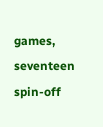games, seventeen spin-off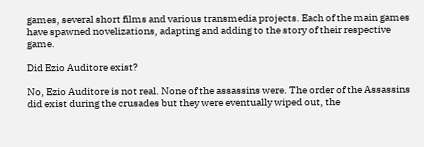games, several short films and various transmedia projects. Each of the main games have spawned novelizations, adapting and adding to the story of their respective game.

Did Ezio Auditore exist?

No, Ezio Auditore is not real. None of the assassins were. The order of the Assassins did exist during the crusades but they were eventually wiped out, the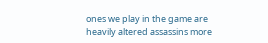ones we play in the game are heavily altered assassins more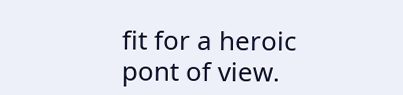fit for a heroic pont of view.